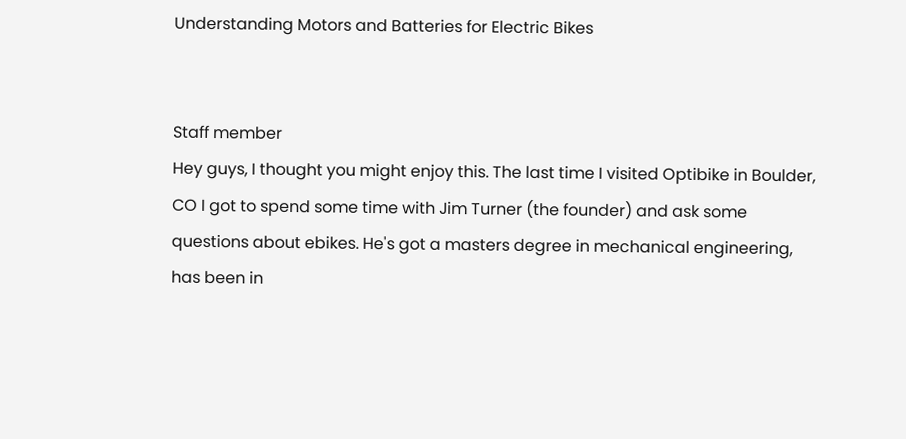Understanding Motors and Batteries for Electric Bikes


Staff member
Hey guys, I thought you might enjoy this. The last time I visited Optibike in Boulder, CO I got to spend some time with Jim Turner (the founder) and ask some questions about ebikes. He's got a masters degree in mechanical engineering, has been in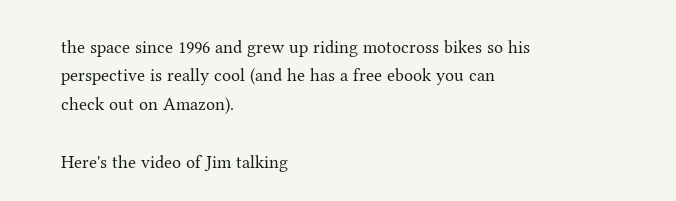the space since 1996 and grew up riding motocross bikes so his perspective is really cool (and he has a free ebook you can check out on Amazon).

Here's the video of Jim talking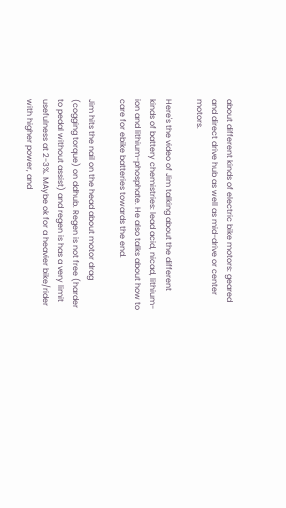about different kinds of electric bike motors: geared and direct drive hub as well as mid-drive or center motors.

Here's the video of Jim talking about the different kinds of battery chemistries: lead acid, nicad, lithium-ion and lithium-phosphate. He also talks about how to care for ebike batteries towards the end.

Jim hits the nail on the head about motor drag (cogging torque) on ddhub. Regen is not free (harder to pedal without assist) and regen is has a very limit usefulness at 2-3%. MAybe ok for a heavier bike/rider with higher power, and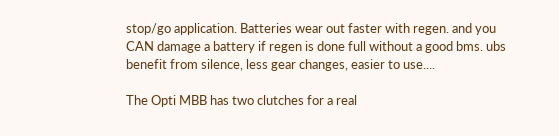stop/go application. Batteries wear out faster with regen. and you CAN damage a battery if regen is done full without a good bms. ubs benefit from silence, less gear changes, easier to use....

The Opti MBB has two clutches for a real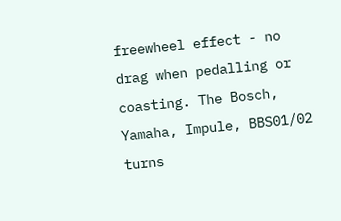freewheel effect - no drag when pedalling or coasting. The Bosch, Yamaha, Impule, BBS01/02 turns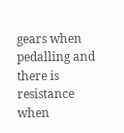gears when pedalling and there is resistance when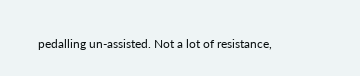pedalling un-assisted. Not a lot of resistance,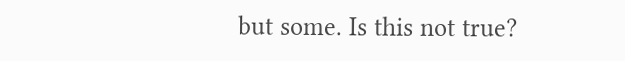but some. Is this not true?